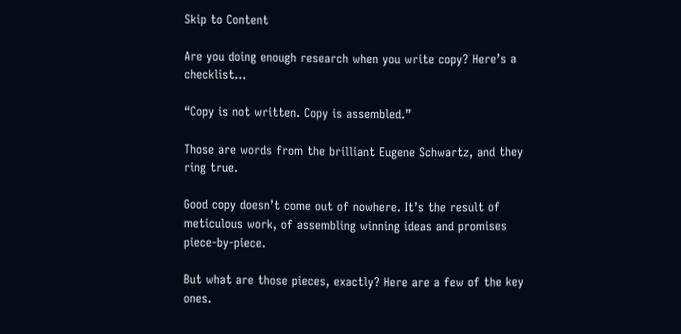Skip to Content

Are you doing enough research when you write copy? Here’s a checklist…

“Copy is not written. Copy is assembled.”

Those are words from the brilliant Eugene Schwartz, and they ring true.

Good copy doesn’t come out of nowhere. It’s the result of meticulous work, of assembling winning ideas and promises piece-by-piece.

But what are those pieces, exactly? Here are a few of the key ones.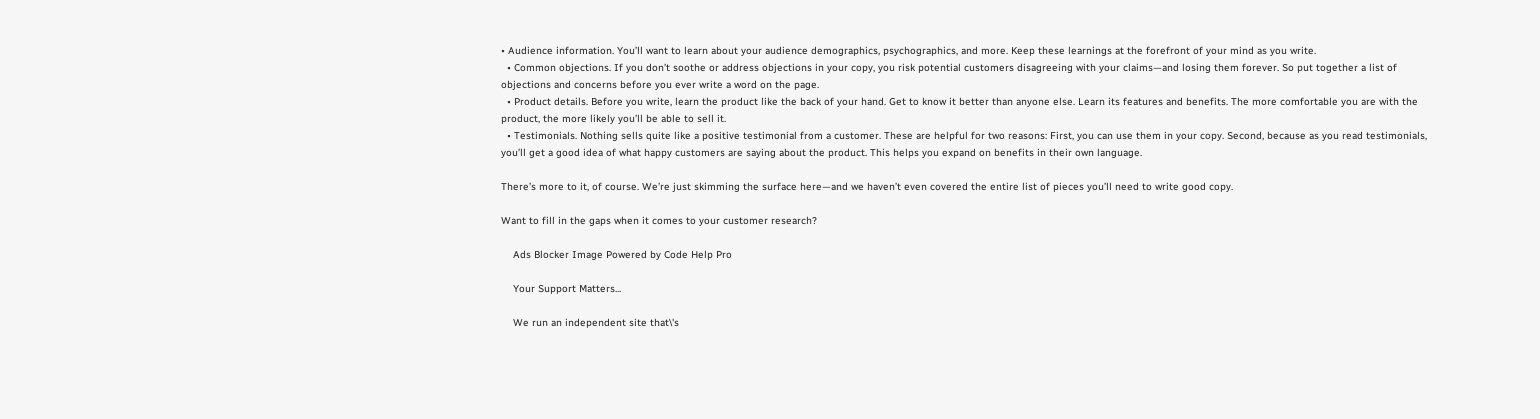• Audience information. You’ll want to learn about your audience demographics, psychographics, and more. Keep these learnings at the forefront of your mind as you write.
  • Common objections. If you don’t soothe or address objections in your copy, you risk potential customers disagreeing with your claims—and losing them forever. So put together a list of objections and concerns before you ever write a word on the page.
  • Product details. Before you write, learn the product like the back of your hand. Get to know it better than anyone else. Learn its features and benefits. The more comfortable you are with the product, the more likely you’ll be able to sell it.
  • Testimonials. Nothing sells quite like a positive testimonial from a customer. These are helpful for two reasons: First, you can use them in your copy. Second, because as you read testimonials, you’ll get a good idea of what happy customers are saying about the product. This helps you expand on benefits in their own language.

There’s more to it, of course. We’re just skimming the surface here—and we haven’t even covered the entire list of pieces you’ll need to write good copy.

Want to fill in the gaps when it comes to your customer research?

    Ads Blocker Image Powered by Code Help Pro

    Your Support Matters...

    We run an independent site that\'s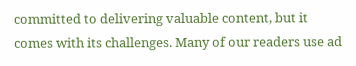committed to delivering valuable content, but it comes with its challenges. Many of our readers use ad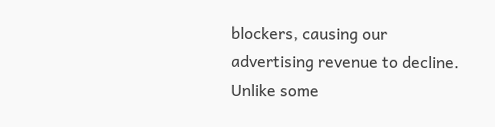blockers, causing our advertising revenue to decline. Unlike some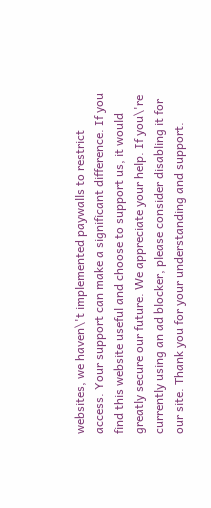websites, we haven\'t implemented paywalls to restrict access. Your support can make a significant difference. If you find this website useful and choose to support us, it would greatly secure our future. We appreciate your help. If you\'re currently using an ad blocker, please consider disabling it for our site. Thank you for your understanding and support.